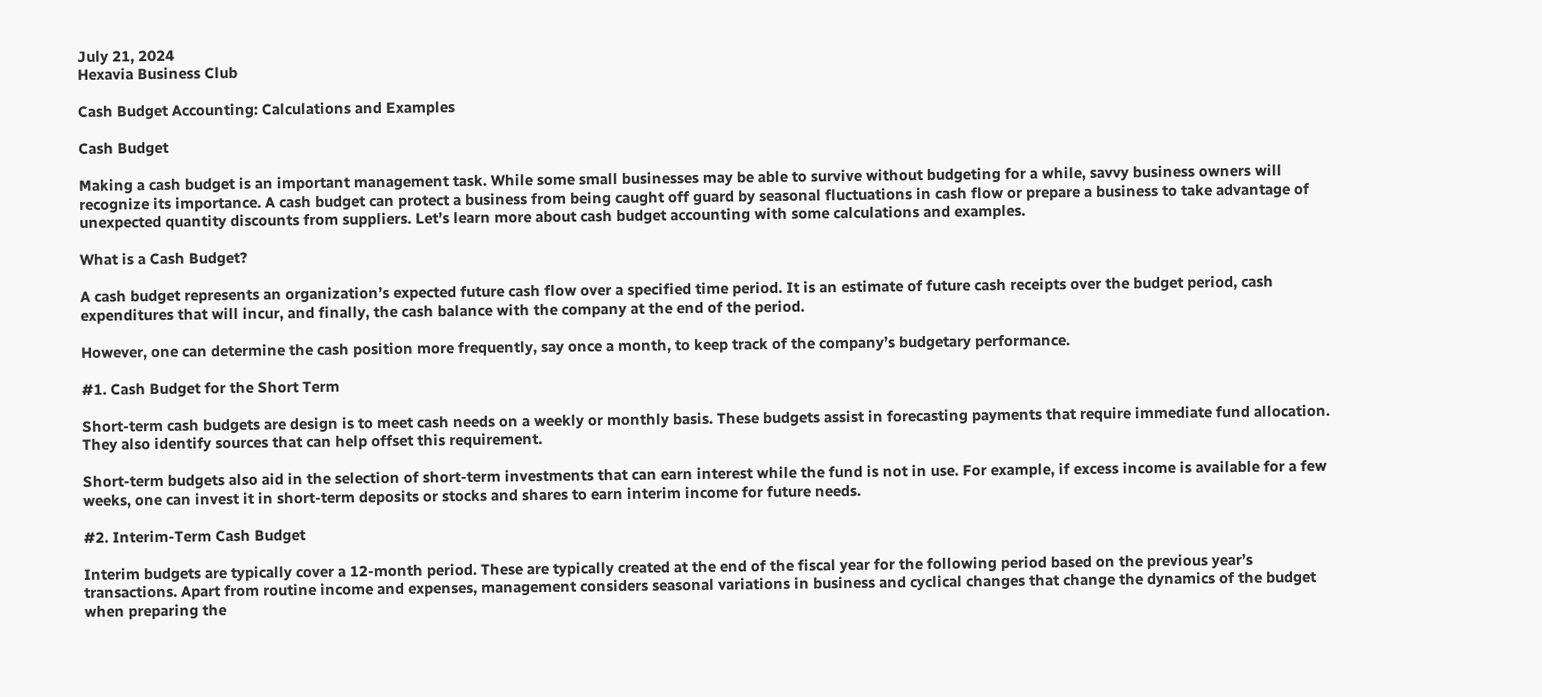July 21, 2024
Hexavia Business Club

Cash Budget Accounting: Calculations and Examples

Cash Budget

Making a cash budget is an important management task. While some small businesses may be able to survive without budgeting for a while, savvy business owners will recognize its importance. A cash budget can protect a business from being caught off guard by seasonal fluctuations in cash flow or prepare a business to take advantage of unexpected quantity discounts from suppliers. Let’s learn more about cash budget accounting with some calculations and examples.

What is a Cash Budget?

A cash budget represents an organization’s expected future cash flow over a specified time period. It is an estimate of future cash receipts over the budget period, cash expenditures that will incur, and finally, the cash balance with the company at the end of the period.

However, one can determine the cash position more frequently, say once a month, to keep track of the company’s budgetary performance.

#1. Cash Budget for the Short Term

Short-term cash budgets are design is to meet cash needs on a weekly or monthly basis. These budgets assist in forecasting payments that require immediate fund allocation. They also identify sources that can help offset this requirement.

Short-term budgets also aid in the selection of short-term investments that can earn interest while the fund is not in use. For example, if excess income is available for a few weeks, one can invest it in short-term deposits or stocks and shares to earn interim income for future needs.

#2. Interim-Term Cash Budget

Interim budgets are typically cover a 12-month period. These are typically created at the end of the fiscal year for the following period based on the previous year’s transactions. Apart from routine income and expenses, management considers seasonal variations in business and cyclical changes that change the dynamics of the budget when preparing the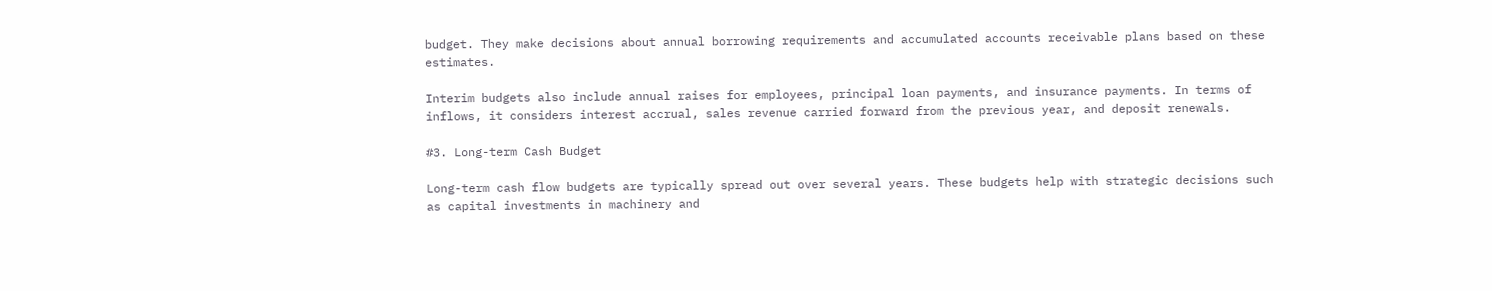budget. They make decisions about annual borrowing requirements and accumulated accounts receivable plans based on these estimates.

Interim budgets also include annual raises for employees, principal loan payments, and insurance payments. In terms of inflows, it considers interest accrual, sales revenue carried forward from the previous year, and deposit renewals.

#3. Long-term Cash Budget

Long-term cash flow budgets are typically spread out over several years. These budgets help with strategic decisions such as capital investments in machinery and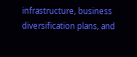infrastructure, business diversification plans, and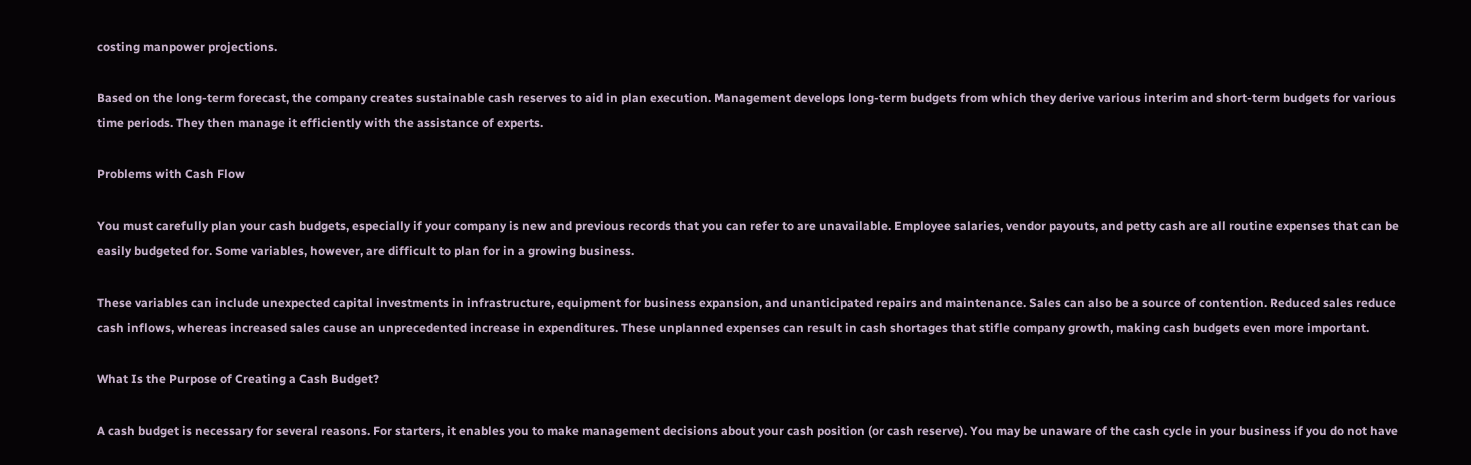costing manpower projections.

Based on the long-term forecast, the company creates sustainable cash reserves to aid in plan execution. Management develops long-term budgets from which they derive various interim and short-term budgets for various time periods. They then manage it efficiently with the assistance of experts.

Problems with Cash Flow

You must carefully plan your cash budgets, especially if your company is new and previous records that you can refer to are unavailable. Employee salaries, vendor payouts, and petty cash are all routine expenses that can be easily budgeted for. Some variables, however, are difficult to plan for in a growing business.

These variables can include unexpected capital investments in infrastructure, equipment for business expansion, and unanticipated repairs and maintenance. Sales can also be a source of contention. Reduced sales reduce cash inflows, whereas increased sales cause an unprecedented increase in expenditures. These unplanned expenses can result in cash shortages that stifle company growth, making cash budgets even more important.

What Is the Purpose of Creating a Cash Budget?

A cash budget is necessary for several reasons. For starters, it enables you to make management decisions about your cash position (or cash reserve). You may be unaware of the cash cycle in your business if you do not have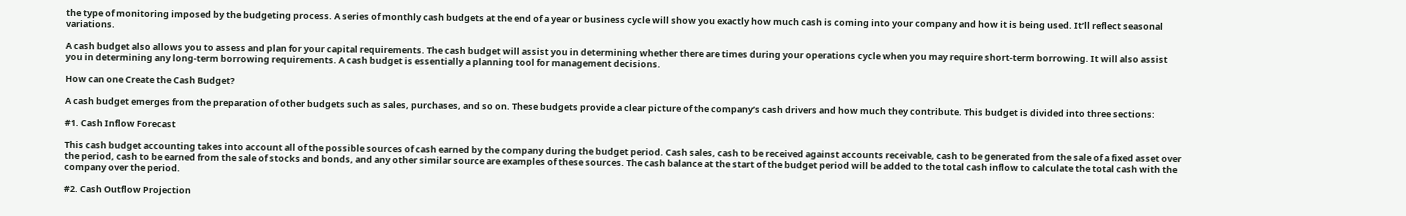the type of monitoring imposed by the budgeting process. A series of monthly cash budgets at the end of a year or business cycle will show you exactly how much cash is coming into your company and how it is being used. It’ll reflect seasonal variations.

A cash budget also allows you to assess and plan for your capital requirements. The cash budget will assist you in determining whether there are times during your operations cycle when you may require short-term borrowing. It will also assist you in determining any long-term borrowing requirements. A cash budget is essentially a planning tool for management decisions.

How can one Create the Cash Budget?

A cash budget emerges from the preparation of other budgets such as sales, purchases, and so on. These budgets provide a clear picture of the company’s cash drivers and how much they contribute. This budget is divided into three sections:

#1. Cash Inflow Forecast

This cash budget accounting takes into account all of the possible sources of cash earned by the company during the budget period. Cash sales, cash to be received against accounts receivable, cash to be generated from the sale of a fixed asset over the period, cash to be earned from the sale of stocks and bonds, and any other similar source are examples of these sources. The cash balance at the start of the budget period will be added to the total cash inflow to calculate the total cash with the company over the period.

#2. Cash Outflow Projection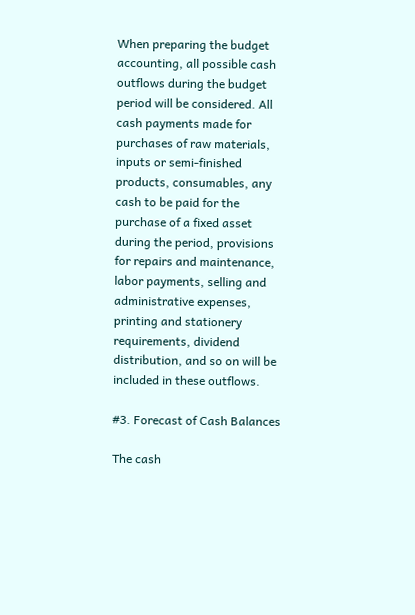When preparing the budget accounting, all possible cash outflows during the budget period will be considered. All cash payments made for purchases of raw materials, inputs or semi-finished products, consumables, any cash to be paid for the purchase of a fixed asset during the period, provisions for repairs and maintenance, labor payments, selling and administrative expenses, printing and stationery requirements, dividend distribution, and so on will be included in these outflows.

#3. Forecast of Cash Balances

The cash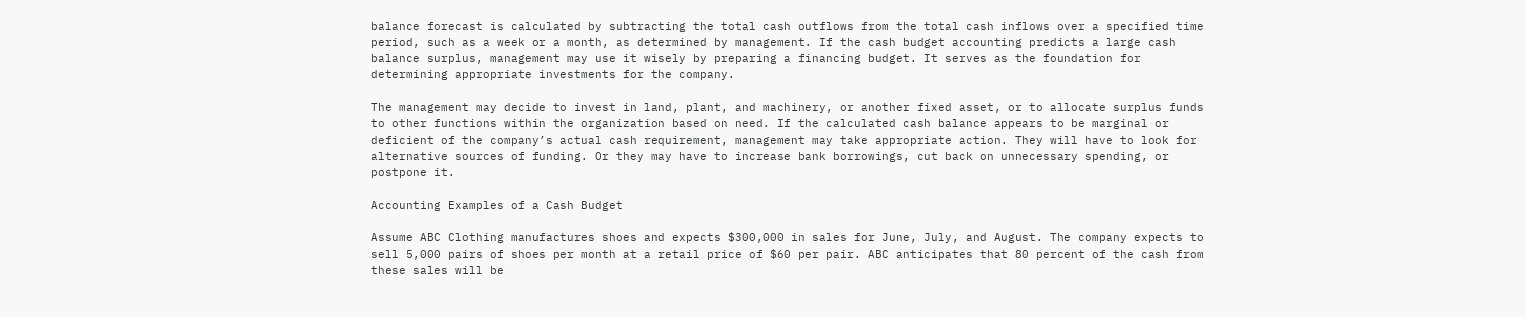balance forecast is calculated by subtracting the total cash outflows from the total cash inflows over a specified time period, such as a week or a month, as determined by management. If the cash budget accounting predicts a large cash balance surplus, management may use it wisely by preparing a financing budget. It serves as the foundation for determining appropriate investments for the company.

The management may decide to invest in land, plant, and machinery, or another fixed asset, or to allocate surplus funds to other functions within the organization based on need. If the calculated cash balance appears to be marginal or deficient of the company’s actual cash requirement, management may take appropriate action. They will have to look for alternative sources of funding. Or they may have to increase bank borrowings, cut back on unnecessary spending, or postpone it.

Accounting Examples of a Cash Budget

Assume ABC Clothing manufactures shoes and expects $300,000 in sales for June, July, and August. The company expects to sell 5,000 pairs of shoes per month at a retail price of $60 per pair. ABC anticipates that 80 percent of the cash from these sales will be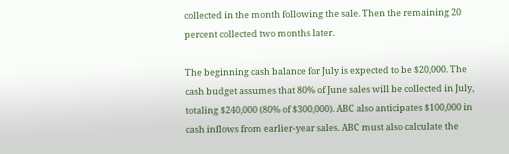collected in the month following the sale. Then the remaining 20 percent collected two months later.

The beginning cash balance for July is expected to be $20,000. The cash budget assumes that 80% of June sales will be collected in July, totaling $240,000 (80% of $300,000). ABC also anticipates $100,000 in cash inflows from earlier-year sales. ABC must also calculate the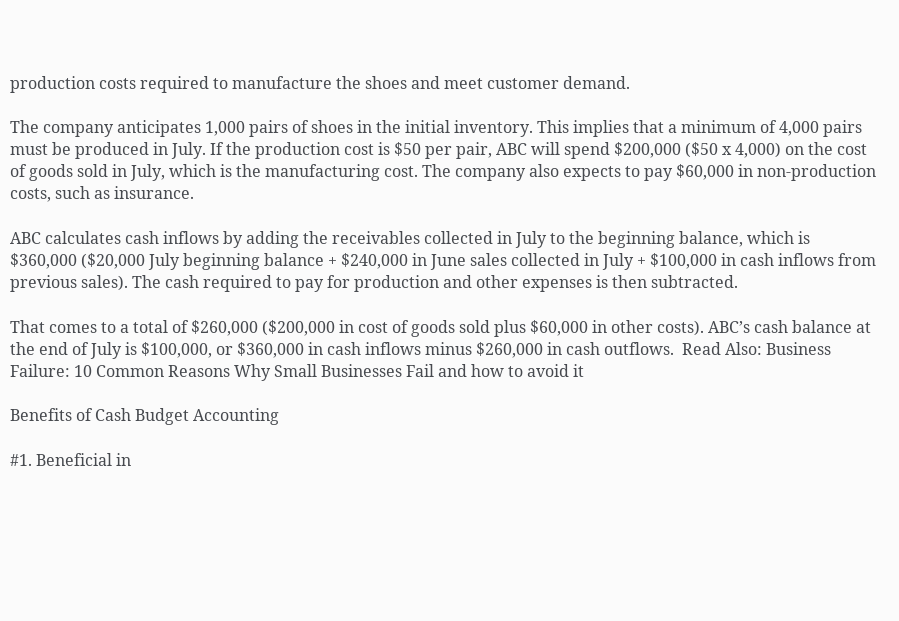production costs required to manufacture the shoes and meet customer demand.

The company anticipates 1,000 pairs of shoes in the initial inventory. This implies that a minimum of 4,000 pairs must be produced in July. If the production cost is $50 per pair, ABC will spend $200,000 ($50 x 4,000) on the cost of goods sold in July, which is the manufacturing cost. The company also expects to pay $60,000 in non-production costs, such as insurance.

ABC calculates cash inflows by adding the receivables collected in July to the beginning balance, which is $360,000 ($20,000 July beginning balance + $240,000 in June sales collected in July + $100,000 in cash inflows from previous sales). The cash required to pay for production and other expenses is then subtracted.

That comes to a total of $260,000 ($200,000 in cost of goods sold plus $60,000 in other costs). ABC’s cash balance at the end of July is $100,000, or $360,000 in cash inflows minus $260,000 in cash outflows.  Read Also: Business Failure: 10 Common Reasons Why Small Businesses Fail and how to avoid it

Benefits of Cash Budget Accounting

#1. Beneficial in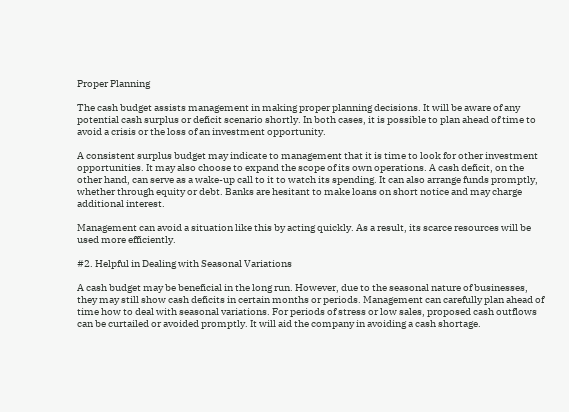Proper Planning

The cash budget assists management in making proper planning decisions. It will be aware of any potential cash surplus or deficit scenario shortly. In both cases, it is possible to plan ahead of time to avoid a crisis or the loss of an investment opportunity.

A consistent surplus budget may indicate to management that it is time to look for other investment opportunities. It may also choose to expand the scope of its own operations. A cash deficit, on the other hand, can serve as a wake-up call to it to watch its spending. It can also arrange funds promptly, whether through equity or debt. Banks are hesitant to make loans on short notice and may charge additional interest.

Management can avoid a situation like this by acting quickly. As a result, its scarce resources will be used more efficiently.

#2. Helpful in Dealing with Seasonal Variations

A cash budget may be beneficial in the long run. However, due to the seasonal nature of businesses, they may still show cash deficits in certain months or periods. Management can carefully plan ahead of time how to deal with seasonal variations. For periods of stress or low sales, proposed cash outflows can be curtailed or avoided promptly. It will aid the company in avoiding a cash shortage.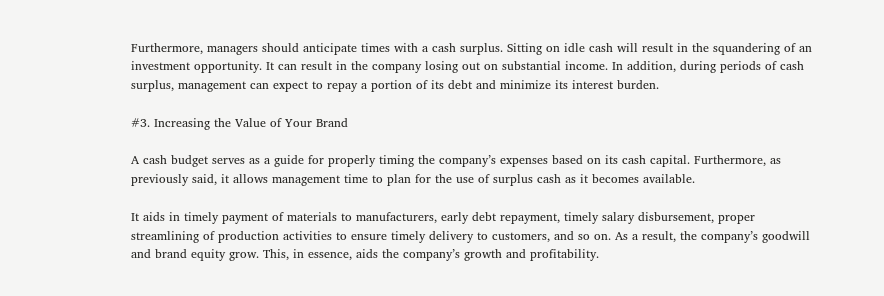Furthermore, managers should anticipate times with a cash surplus. Sitting on idle cash will result in the squandering of an investment opportunity. It can result in the company losing out on substantial income. In addition, during periods of cash surplus, management can expect to repay a portion of its debt and minimize its interest burden.

#3. Increasing the Value of Your Brand

A cash budget serves as a guide for properly timing the company’s expenses based on its cash capital. Furthermore, as previously said, it allows management time to plan for the use of surplus cash as it becomes available.

It aids in timely payment of materials to manufacturers, early debt repayment, timely salary disbursement, proper streamlining of production activities to ensure timely delivery to customers, and so on. As a result, the company’s goodwill and brand equity grow. This, in essence, aids the company’s growth and profitability.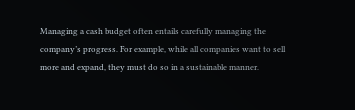Managing a cash budget often entails carefully managing the company’s progress. For example, while all companies want to sell more and expand, they must do so in a sustainable manner.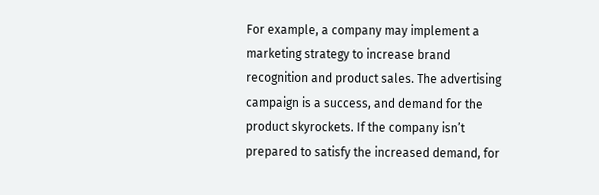For example, a company may implement a marketing strategy to increase brand recognition and product sales. The advertising campaign is a success, and demand for the product skyrockets. If the company isn’t prepared to satisfy the increased demand, for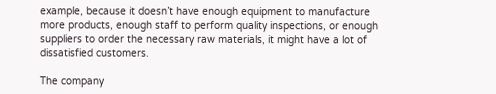example, because it doesn’t have enough equipment to manufacture more products, enough staff to perform quality inspections, or enough suppliers to order the necessary raw materials, it might have a lot of dissatisfied customers.

The company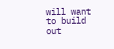will want to build out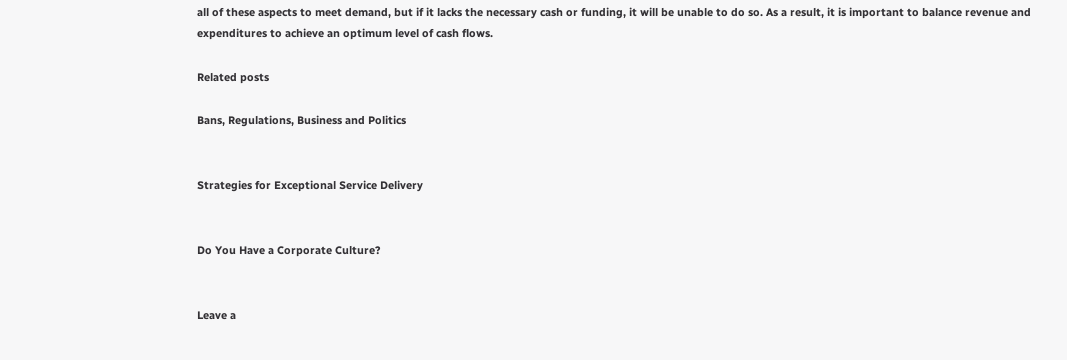all of these aspects to meet demand, but if it lacks the necessary cash or funding, it will be unable to do so. As a result, it is important to balance revenue and expenditures to achieve an optimum level of cash flows.

Related posts

Bans, Regulations, Business and Politics


Strategies for Exceptional Service Delivery


Do You Have a Corporate Culture?


Leave a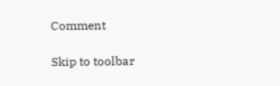Comment

Skip to toolbar